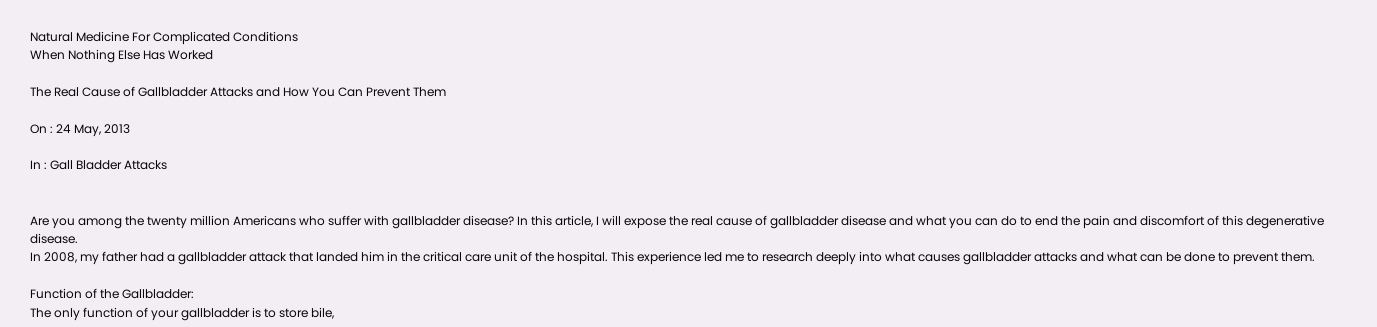Natural Medicine For Complicated Conditions
When Nothing Else Has Worked

The Real Cause of Gallbladder Attacks and How You Can Prevent Them

On : 24 May, 2013

In : Gall Bladder Attacks


Are you among the twenty million Americans who suffer with gallbladder disease? In this article, I will expose the real cause of gallbladder disease and what you can do to end the pain and discomfort of this degenerative disease.
In 2008, my father had a gallbladder attack that landed him in the critical care unit of the hospital. This experience led me to research deeply into what causes gallbladder attacks and what can be done to prevent them.

Function of the Gallbladder:
The only function of your gallbladder is to store bile,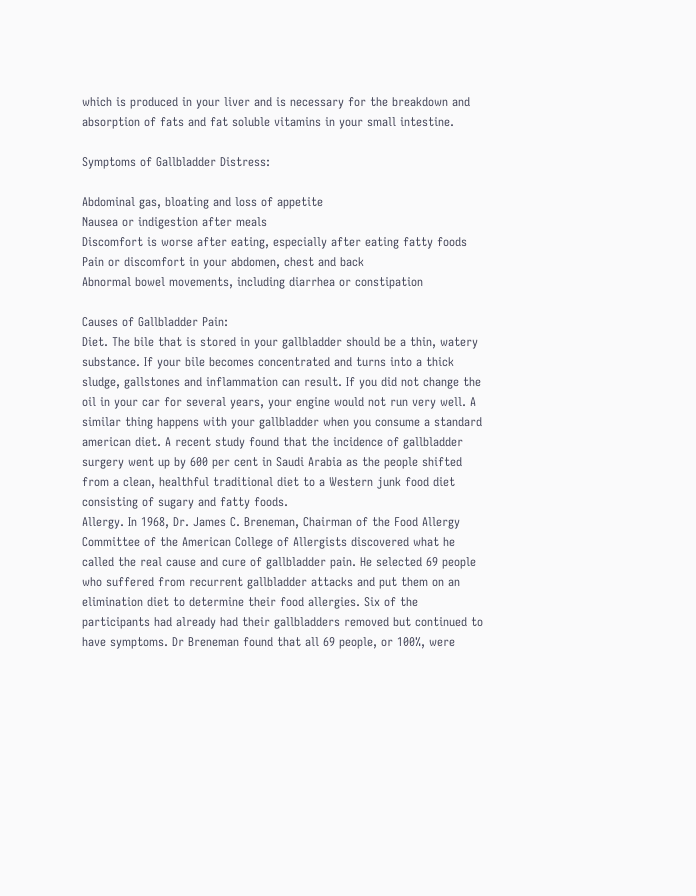which is produced in your liver and is necessary for the breakdown and absorption of fats and fat soluble vitamins in your small intestine.

Symptoms of Gallbladder Distress:

Abdominal gas, bloating and loss of appetite
Nausea or indigestion after meals
Discomfort is worse after eating, especially after eating fatty foods
Pain or discomfort in your abdomen, chest and back
Abnormal bowel movements, including diarrhea or constipation

Causes of Gallbladder Pain:
Diet. The bile that is stored in your gallbladder should be a thin, watery substance. If your bile becomes concentrated and turns into a thick sludge, gallstones and inflammation can result. If you did not change the oil in your car for several years, your engine would not run very well. A similar thing happens with your gallbladder when you consume a standard american diet. A recent study found that the incidence of gallbladder surgery went up by 600 per cent in Saudi Arabia as the people shifted from a clean, healthful traditional diet to a Western junk food diet consisting of sugary and fatty foods.
Allergy. In 1968, Dr. James C. Breneman, Chairman of the Food Allergy Committee of the American College of Allergists discovered what he called the real cause and cure of gallbladder pain. He selected 69 people who suffered from recurrent gallbladder attacks and put them on an elimination diet to determine their food allergies. Six of the participants had already had their gallbladders removed but continued to have symptoms. Dr Breneman found that all 69 people, or 100%, were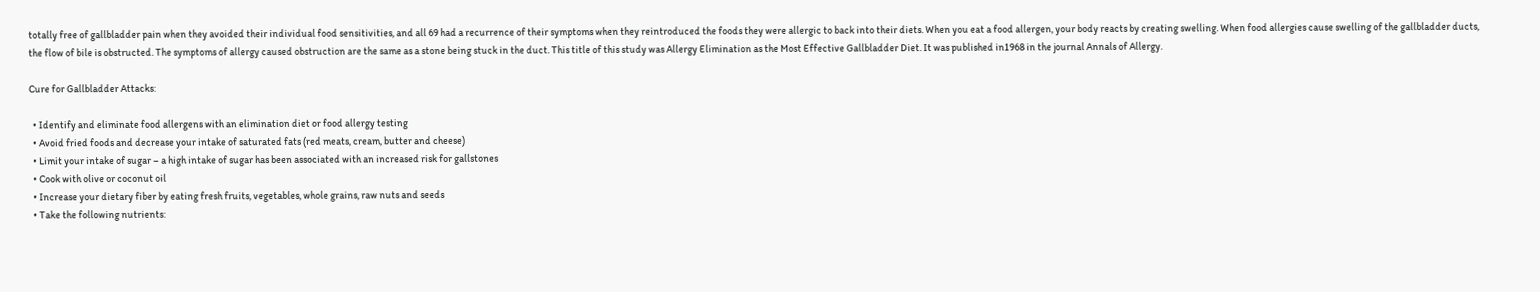totally free of gallbladder pain when they avoided their individual food sensitivities, and all 69 had a recurrence of their symptoms when they reintroduced the foods they were allergic to back into their diets. When you eat a food allergen, your body reacts by creating swelling. When food allergies cause swelling of the gallbladder ducts, the flow of bile is obstructed. The symptoms of allergy caused obstruction are the same as a stone being stuck in the duct. This title of this study was Allergy Elimination as the Most Effective Gallbladder Diet. It was published in1968 in the journal Annals of Allergy.

Cure for Gallbladder Attacks:

  • Identify and eliminate food allergens with an elimination diet or food allergy testing
  • Avoid fried foods and decrease your intake of saturated fats (red meats, cream, butter and cheese)
  • Limit your intake of sugar – a high intake of sugar has been associated with an increased risk for gallstones
  • Cook with olive or coconut oil
  • Increase your dietary fiber by eating fresh fruits, vegetables, whole grains, raw nuts and seeds
  • Take the following nutrients: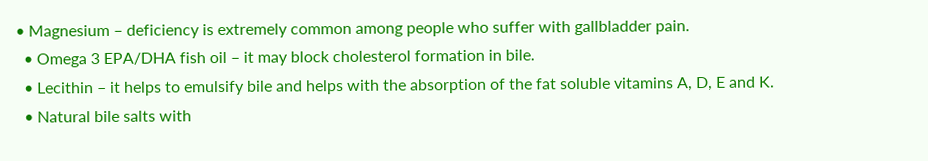• Magnesium – deficiency is extremely common among people who suffer with gallbladder pain.
  • Omega 3 EPA/DHA fish oil – it may block cholesterol formation in bile.
  • Lecithin – it helps to emulsify bile and helps with the absorption of the fat soluble vitamins A, D, E and K.
  • Natural bile salts with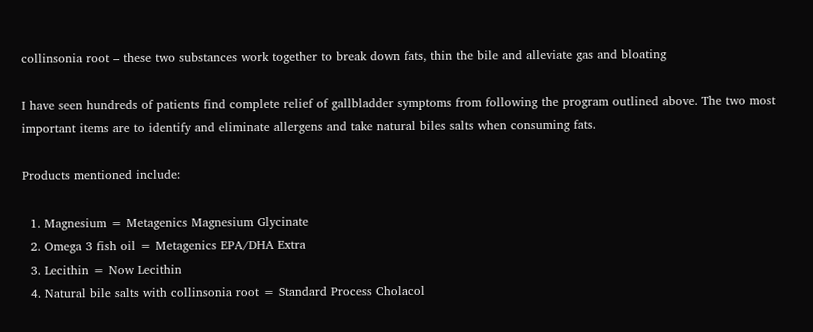collinsonia root – these two substances work together to break down fats, thin the bile and alleviate gas and bloating

I have seen hundreds of patients find complete relief of gallbladder symptoms from following the program outlined above. The two most important items are to identify and eliminate allergens and take natural biles salts when consuming fats.

Products mentioned include:

  1. Magnesium = Metagenics Magnesium Glycinate
  2. Omega 3 fish oil = Metagenics EPA/DHA Extra
  3. Lecithin = Now Lecithin
  4. Natural bile salts with collinsonia root = Standard Process Cholacol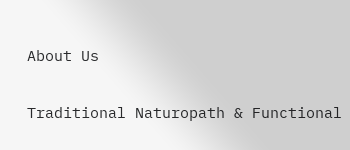About Us

Traditional Naturopath & Functional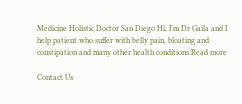Medicine Holistic Doctor San Diego Hi, I’m Dr Gaila and I help patient who suffer with belly pain, bloating and constipation and many other health conditions.Read more

Contact Us